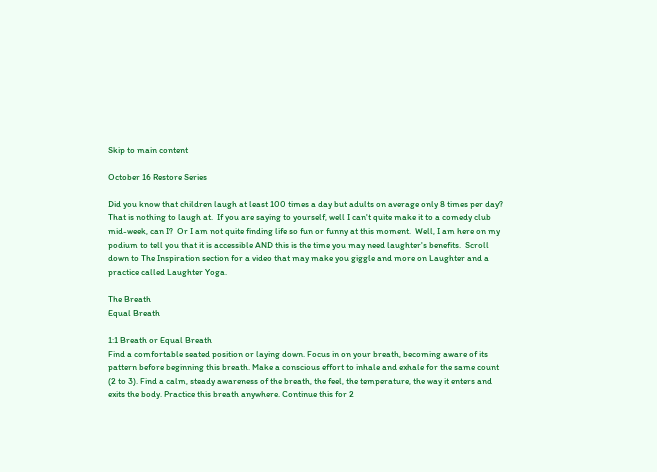Skip to main content

October 16 Restore Series

Did you know that children laugh at least 100 times a day but adults on average only 8 times per day?  That is nothing to laugh at.  If you are saying to yourself, well I can't quite make it to a comedy club mid-week, can I?  Or I am not quite finding life so fun or funny at this moment.  Well, I am here on my podium to tell you that it is accessible AND this is the time you may need laughter's benefits.  Scroll down to The Inspiration section for a video that may make you giggle and more on Laughter and a practice called Laughter Yoga.

The Breath
Equal Breath

1:1 Breath or Equal Breath
Find a comfortable seated position or laying down. Focus in on your breath, becoming aware of its pattern before beginning this breath. Make a conscious effort to inhale and exhale for the same count (2 to 3). Find a calm, steady awareness of the breath, the feel, the temperature, the way it enters and exits the body. Practice this breath anywhere. Continue this for 2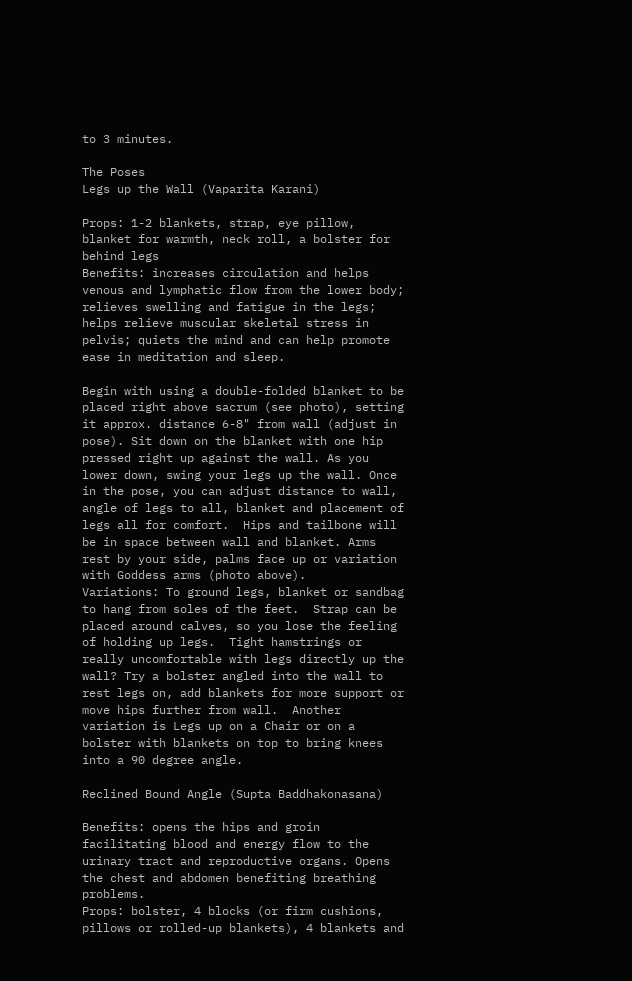to 3 minutes.

The Poses
Legs up the Wall (Vaparita Karani)

Props: 1-2 blankets, strap, eye pillow, blanket for warmth, neck roll, a bolster for behind legs
Benefits: increases circulation and helps venous and lymphatic flow from the lower body; relieves swelling and fatigue in the legs; helps relieve muscular skeletal stress in pelvis; quiets the mind and can help promote ease in meditation and sleep.

Begin with using a double-folded blanket to be placed right above sacrum (see photo), setting it approx. distance 6-8" from wall (adjust in pose). Sit down on the blanket with one hip pressed right up against the wall. As you lower down, swing your legs up the wall. Once in the pose, you can adjust distance to wall, angle of legs to all, blanket and placement of legs all for comfort.  Hips and tailbone will be in space between wall and blanket. Arms rest by your side, palms face up or variation with Goddess arms (photo above).
Variations: To ground legs, blanket or sandbag to hang from soles of the feet.  Strap can be placed around calves, so you lose the feeling of holding up legs.  Tight hamstrings or really uncomfortable with legs directly up the wall? Try a bolster angled into the wall to rest legs on, add blankets for more support or move hips further from wall.  Another variation is Legs up on a Chair or on a bolster with blankets on top to bring knees into a 90 degree angle.

Reclined Bound Angle (Supta Baddhakonasana)

Benefits: opens the hips and groin facilitating blood and energy flow to the urinary tract and reproductive organs. Opens the chest and abdomen benefiting breathing problems.
Props: bolster, 4 blocks (or firm cushions, pillows or rolled-up blankets), 4 blankets and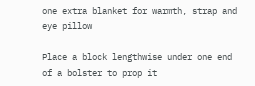one extra blanket for warmth, strap and eye pillow

Place a block lengthwise under one end of a bolster to prop it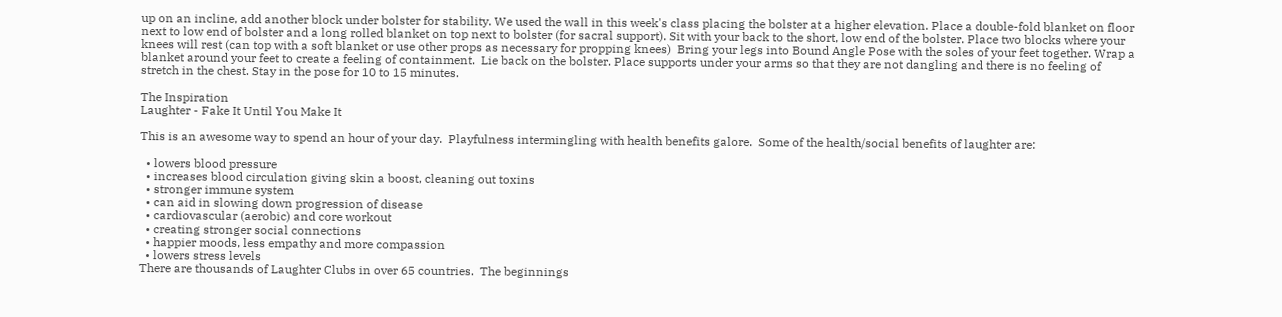up on an incline, add another block under bolster for stability. We used the wall in this week's class placing the bolster at a higher elevation. Place a double-fold blanket on floor next to low end of bolster and a long rolled blanket on top next to bolster (for sacral support). Sit with your back to the short, low end of the bolster. Place two blocks where your knees will rest (can top with a soft blanket or use other props as necessary for propping knees)  Bring your legs into Bound Angle Pose with the soles of your feet together. Wrap a blanket around your feet to create a feeling of containment.  Lie back on the bolster. Place supports under your arms so that they are not dangling and there is no feeling of stretch in the chest. Stay in the pose for 10 to 15 minutes.

The Inspiration
Laughter - Fake It Until You Make It

This is an awesome way to spend an hour of your day.  Playfulness intermingling with health benefits galore.  Some of the health/social benefits of laughter are:

  • lowers blood pressure
  • increases blood circulation giving skin a boost, cleaning out toxins
  • stronger immune system
  • can aid in slowing down progression of disease
  • cardiovascular (aerobic) and core workout
  • creating stronger social connections
  • happier moods, less empathy and more compassion
  • lowers stress levels
There are thousands of Laughter Clubs in over 65 countries.  The beginnings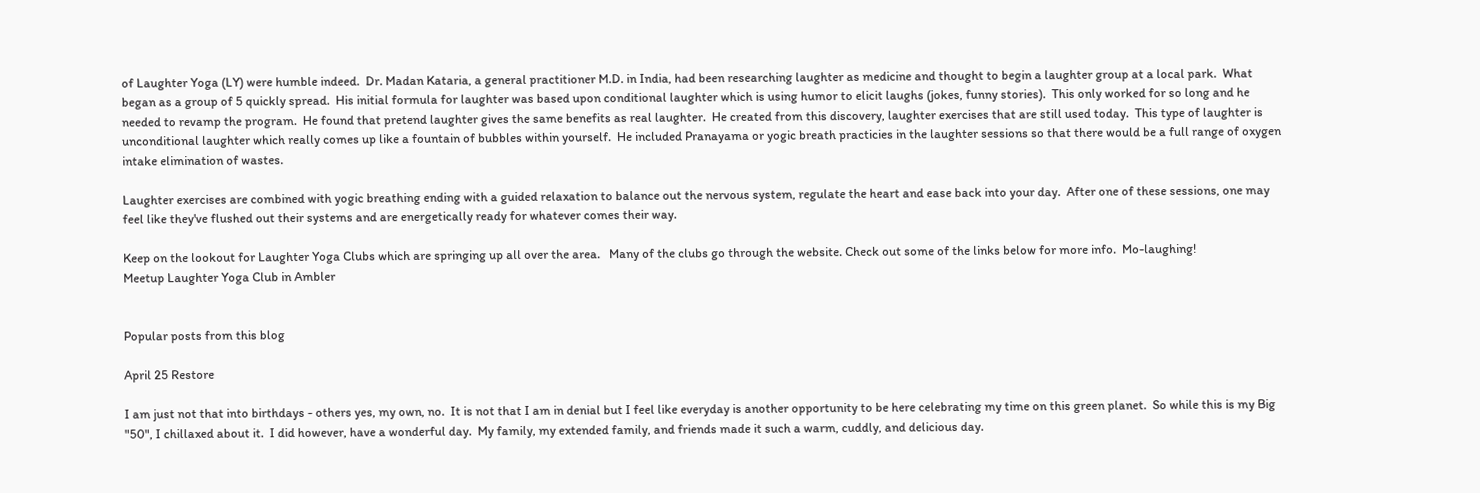of Laughter Yoga (LY) were humble indeed.  Dr. Madan Kataria, a general practitioner M.D. in India, had been researching laughter as medicine and thought to begin a laughter group at a local park.  What began as a group of 5 quickly spread.  His initial formula for laughter was based upon conditional laughter which is using humor to elicit laughs (jokes, funny stories).  This only worked for so long and he needed to revamp the program.  He found that pretend laughter gives the same benefits as real laughter.  He created from this discovery, laughter exercises that are still used today.  This type of laughter is unconditional laughter which really comes up like a fountain of bubbles within yourself.  He included Pranayama or yogic breath practicies in the laughter sessions so that there would be a full range of oxygen intake elimination of wastes.

Laughter exercises are combined with yogic breathing ending with a guided relaxation to balance out the nervous system, regulate the heart and ease back into your day.  After one of these sessions, one may feel like they've flushed out their systems and are energetically ready for whatever comes their way.

Keep on the lookout for Laughter Yoga Clubs which are springing up all over the area.   Many of the clubs go through the website. Check out some of the links below for more info.  Mo-laughing!
Meetup Laughter Yoga Club in Ambler


Popular posts from this blog

April 25 Restore

I am just not that into birthdays - others yes, my own, no.  It is not that I am in denial but I feel like everyday is another opportunity to be here celebrating my time on this green planet.  So while this is my Big "50", I chillaxed about it.  I did however, have a wonderful day.  My family, my extended family, and friends made it such a warm, cuddly, and delicious day.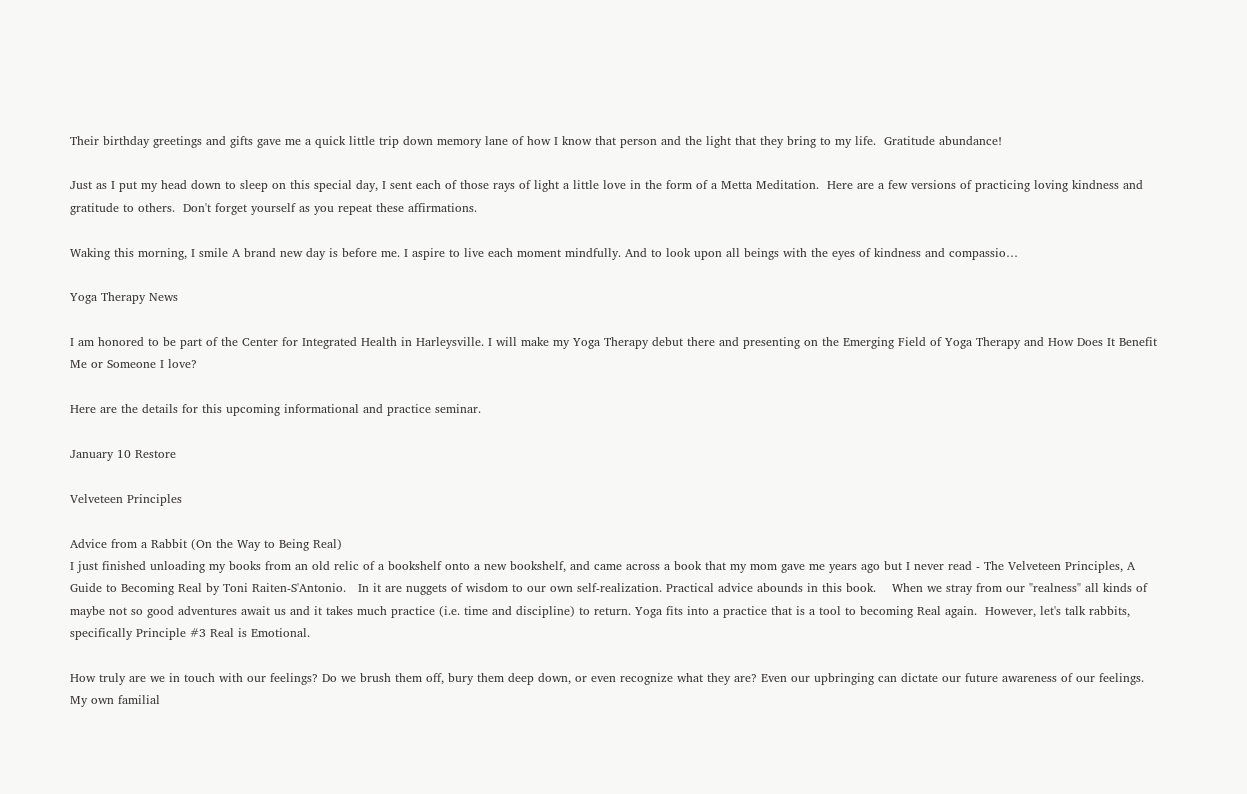Their birthday greetings and gifts gave me a quick little trip down memory lane of how I know that person and the light that they bring to my life.  Gratitude abundance!

Just as I put my head down to sleep on this special day, I sent each of those rays of light a little love in the form of a Metta Meditation.  Here are a few versions of practicing loving kindness and gratitude to others.  Don't forget yourself as you repeat these affirmations.

Waking this morning, I smile A brand new day is before me. I aspire to live each moment mindfully. And to look upon all beings with the eyes of kindness and compassio…

Yoga Therapy News

I am honored to be part of the Center for Integrated Health in Harleysville. I will make my Yoga Therapy debut there and presenting on the Emerging Field of Yoga Therapy and How Does It Benefit Me or Someone I love?

Here are the details for this upcoming informational and practice seminar.

January 10 Restore

Velveteen Principles

Advice from a Rabbit (On the Way to Being Real)
I just finished unloading my books from an old relic of a bookshelf onto a new bookshelf, and came across a book that my mom gave me years ago but I never read - The Velveteen Principles, A Guide to Becoming Real by Toni Raiten-S'Antonio.   In it are nuggets of wisdom to our own self-realization. Practical advice abounds in this book.    When we stray from our "realness" all kinds of maybe not so good adventures await us and it takes much practice (i.e. time and discipline) to return. Yoga fits into a practice that is a tool to becoming Real again.  However, let's talk rabbits, specifically Principle #3 Real is Emotional.

How truly are we in touch with our feelings? Do we brush them off, bury them deep down, or even recognize what they are? Even our upbringing can dictate our future awareness of our feelings. My own familial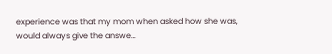experience was that my mom when asked how she was, would always give the answe…